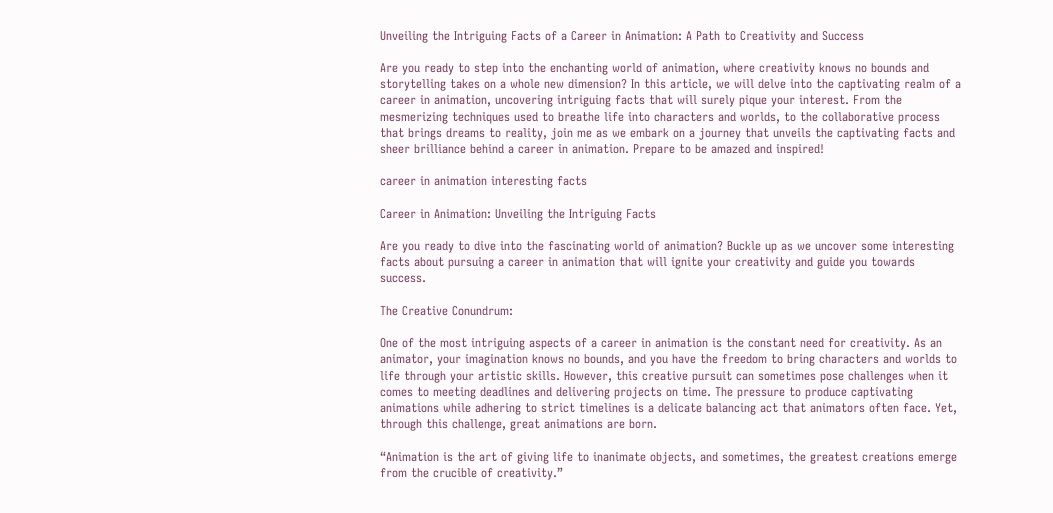Unveiling the Intriguing Facts of a Career in Animation: A Path to Creativity and Success

Are you ready to step into the enchanting world of animation, where creativity knows no bounds and storytelling takes on a whole new dimension? In this article, we will delve into the captivating realm of a career in animation, uncovering intriguing facts that will surely pique your interest. From the mesmerizing techniques used to breathe life into characters and worlds, to the collaborative process that brings dreams to reality, join me as we embark on a journey that unveils the captivating facts and sheer brilliance behind a career in animation. Prepare to be amazed and inspired!

career in animation interesting facts

Career in Animation: Unveiling the Intriguing Facts

Are you ready to dive into the fascinating world of animation? Buckle up as we uncover some interesting facts about pursuing a career in animation that will ignite your creativity and guide you towards success.

The Creative Conundrum:

One of the most intriguing aspects of a career in animation is the constant need for creativity. As an animator, your imagination knows no bounds, and you have the freedom to bring characters and worlds to life through your artistic skills. However, this creative pursuit can sometimes pose challenges when it comes to meeting deadlines and delivering projects on time. The pressure to produce captivating animations while adhering to strict timelines is a delicate balancing act that animators often face. Yet, through this challenge, great animations are born.

“Animation is the art of giving life to inanimate objects, and sometimes, the greatest creations emerge from the crucible of creativity.”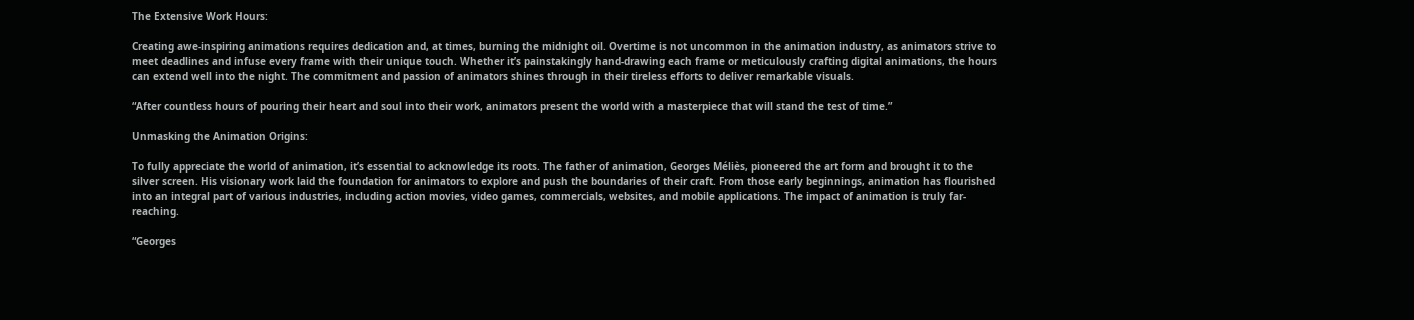The Extensive Work Hours:

Creating awe-inspiring animations requires dedication and, at times, burning the midnight oil. Overtime is not uncommon in the animation industry, as animators strive to meet deadlines and infuse every frame with their unique touch. Whether it’s painstakingly hand-drawing each frame or meticulously crafting digital animations, the hours can extend well into the night. The commitment and passion of animators shines through in their tireless efforts to deliver remarkable visuals.

“After countless hours of pouring their heart and soul into their work, animators present the world with a masterpiece that will stand the test of time.”

Unmasking the Animation Origins:

To fully appreciate the world of animation, it’s essential to acknowledge its roots. The father of animation, Georges Méliès, pioneered the art form and brought it to the silver screen. His visionary work laid the foundation for animators to explore and push the boundaries of their craft. From those early beginnings, animation has flourished into an integral part of various industries, including action movies, video games, commercials, websites, and mobile applications. The impact of animation is truly far-reaching.

“Georges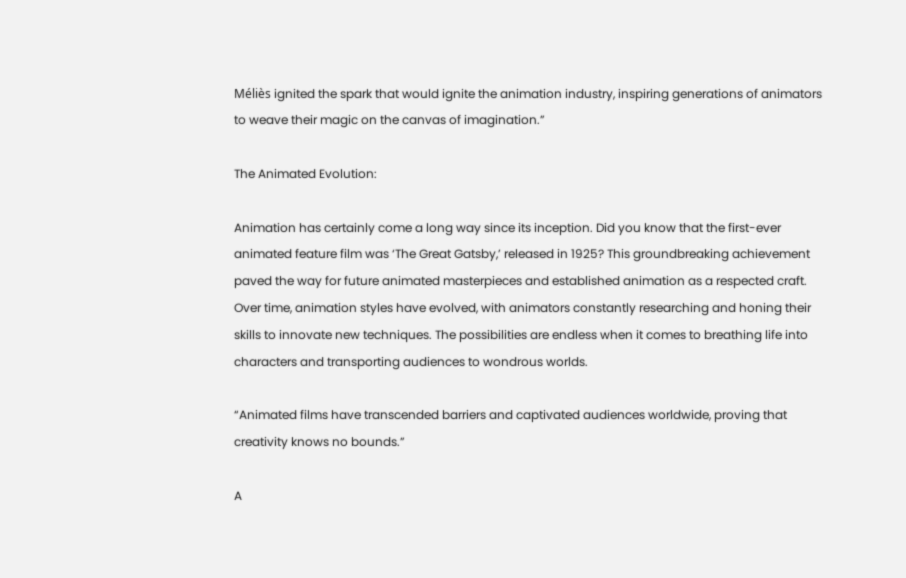Méliès ignited the spark that would ignite the animation industry, inspiring generations of animators to weave their magic on the canvas of imagination.”

The Animated Evolution:

Animation has certainly come a long way since its inception. Did you know that the first-ever animated feature film was ‘The Great Gatsby,’ released in 1925? This groundbreaking achievement paved the way for future animated masterpieces and established animation as a respected craft. Over time, animation styles have evolved, with animators constantly researching and honing their skills to innovate new techniques. The possibilities are endless when it comes to breathing life into characters and transporting audiences to wondrous worlds.

“Animated films have transcended barriers and captivated audiences worldwide, proving that creativity knows no bounds.”

A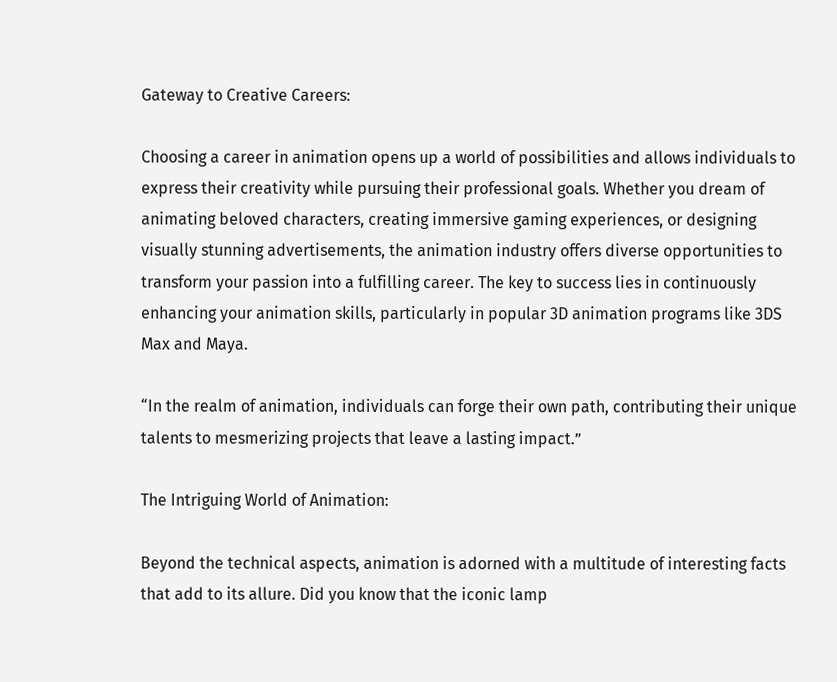Gateway to Creative Careers:

Choosing a career in animation opens up a world of possibilities and allows individuals to express their creativity while pursuing their professional goals. Whether you dream of animating beloved characters, creating immersive gaming experiences, or designing visually stunning advertisements, the animation industry offers diverse opportunities to transform your passion into a fulfilling career. The key to success lies in continuously enhancing your animation skills, particularly in popular 3D animation programs like 3DS Max and Maya.

“In the realm of animation, individuals can forge their own path, contributing their unique talents to mesmerizing projects that leave a lasting impact.”

The Intriguing World of Animation:

Beyond the technical aspects, animation is adorned with a multitude of interesting facts that add to its allure. Did you know that the iconic lamp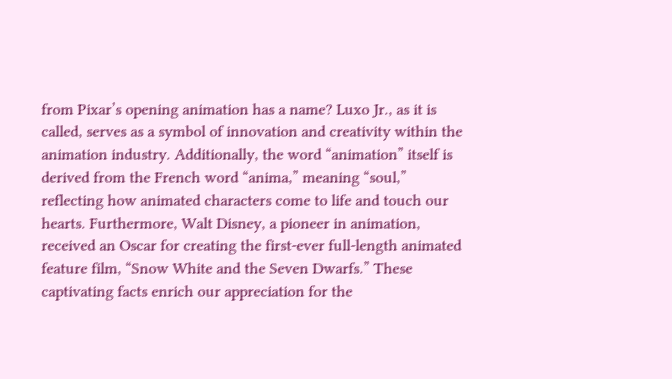from Pixar’s opening animation has a name? Luxo Jr., as it is called, serves as a symbol of innovation and creativity within the animation industry. Additionally, the word “animation” itself is derived from the French word “anima,” meaning “soul,” reflecting how animated characters come to life and touch our hearts. Furthermore, Walt Disney, a pioneer in animation, received an Oscar for creating the first-ever full-length animated feature film, “Snow White and the Seven Dwarfs.” These captivating facts enrich our appreciation for the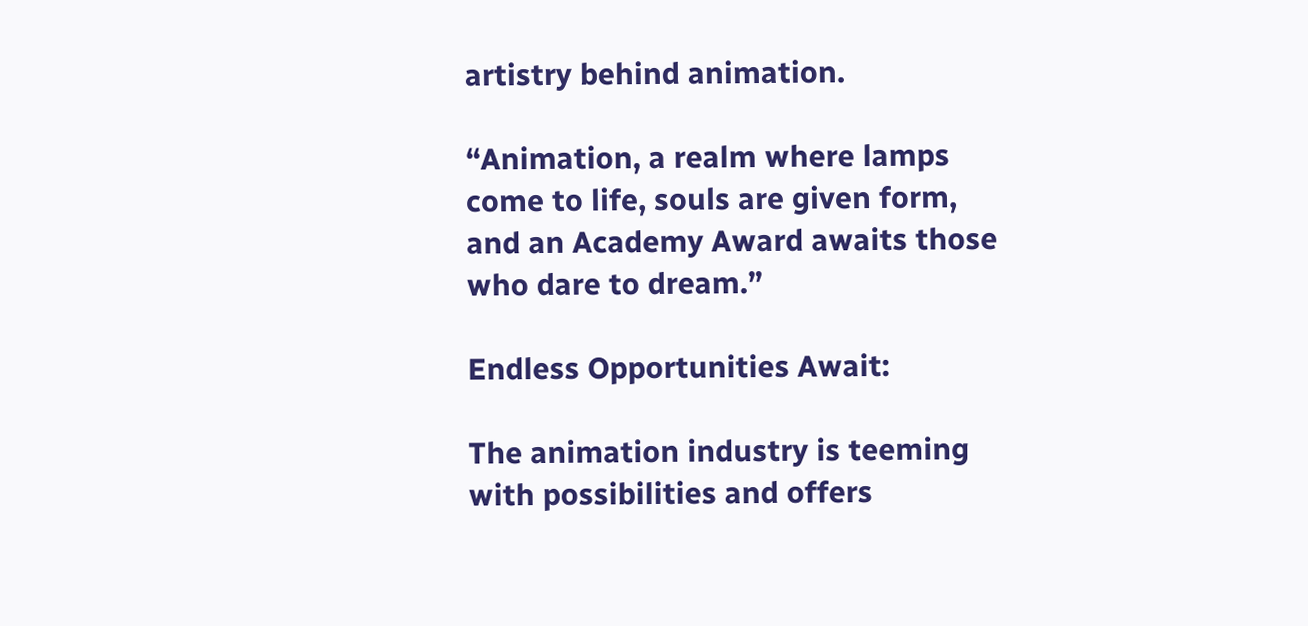artistry behind animation.

“Animation, a realm where lamps come to life, souls are given form, and an Academy Award awaits those who dare to dream.”

Endless Opportunities Await:

The animation industry is teeming with possibilities and offers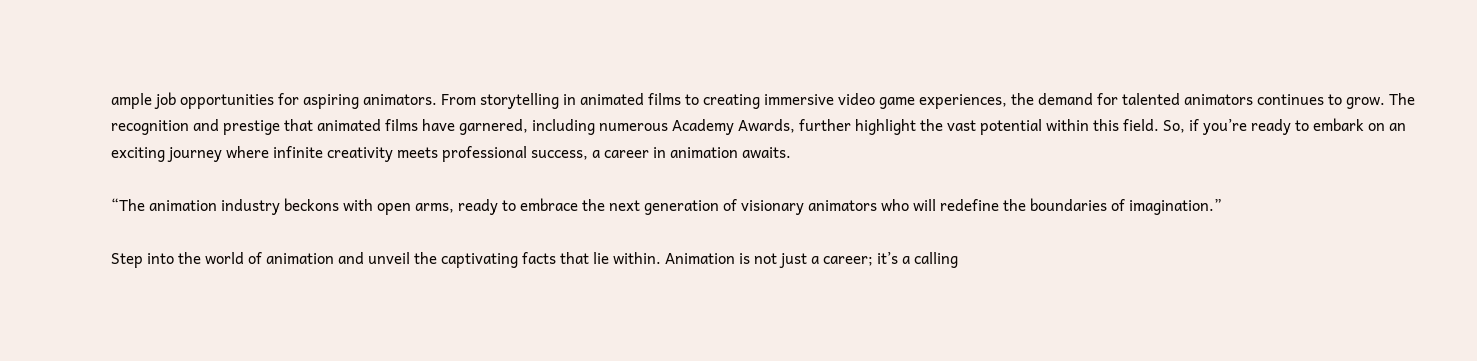ample job opportunities for aspiring animators. From storytelling in animated films to creating immersive video game experiences, the demand for talented animators continues to grow. The recognition and prestige that animated films have garnered, including numerous Academy Awards, further highlight the vast potential within this field. So, if you’re ready to embark on an exciting journey where infinite creativity meets professional success, a career in animation awaits.

“The animation industry beckons with open arms, ready to embrace the next generation of visionary animators who will redefine the boundaries of imagination.”

Step into the world of animation and unveil the captivating facts that lie within. Animation is not just a career; it’s a calling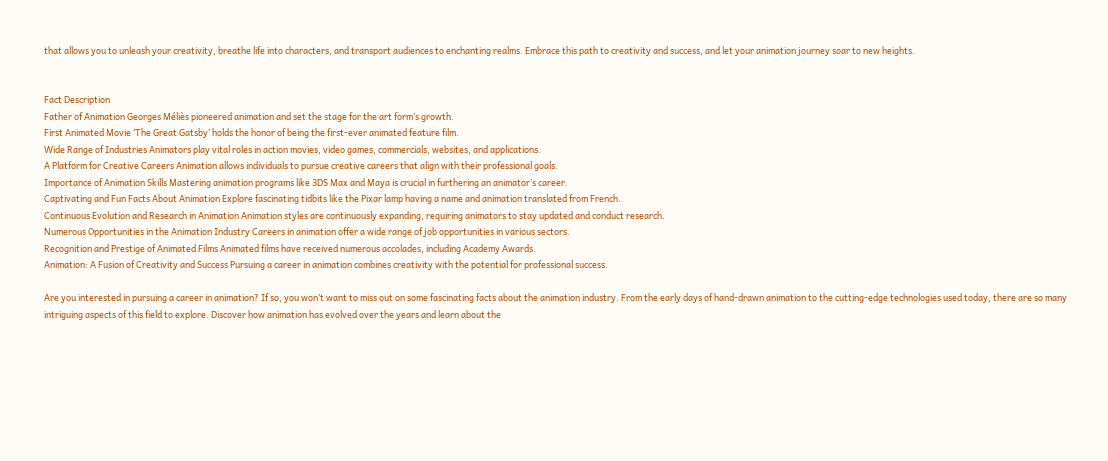that allows you to unleash your creativity, breathe life into characters, and transport audiences to enchanting realms. Embrace this path to creativity and success, and let your animation journey soar to new heights.


Fact Description
Father of Animation Georges Méliès pioneered animation and set the stage for the art form’s growth.
First Animated Movie ‘The Great Gatsby’ holds the honor of being the first-ever animated feature film.
Wide Range of Industries Animators play vital roles in action movies, video games, commercials, websites, and applications.
A Platform for Creative Careers Animation allows individuals to pursue creative careers that align with their professional goals.
Importance of Animation Skills Mastering animation programs like 3DS Max and Maya is crucial in furthering an animator’s career.
Captivating and Fun Facts About Animation Explore fascinating tidbits like the Pixar lamp having a name and animation translated from French.
Continuous Evolution and Research in Animation Animation styles are continuously expanding, requiring animators to stay updated and conduct research.
Numerous Opportunities in the Animation Industry Careers in animation offer a wide range of job opportunities in various sectors.
Recognition and Prestige of Animated Films Animated films have received numerous accolades, including Academy Awards.
Animation: A Fusion of Creativity and Success Pursuing a career in animation combines creativity with the potential for professional success.

Are you interested in pursuing a career in animation? If so, you won’t want to miss out on some fascinating facts about the animation industry. From the early days of hand-drawn animation to the cutting-edge technologies used today, there are so many intriguing aspects of this field to explore. Discover how animation has evolved over the years and learn about the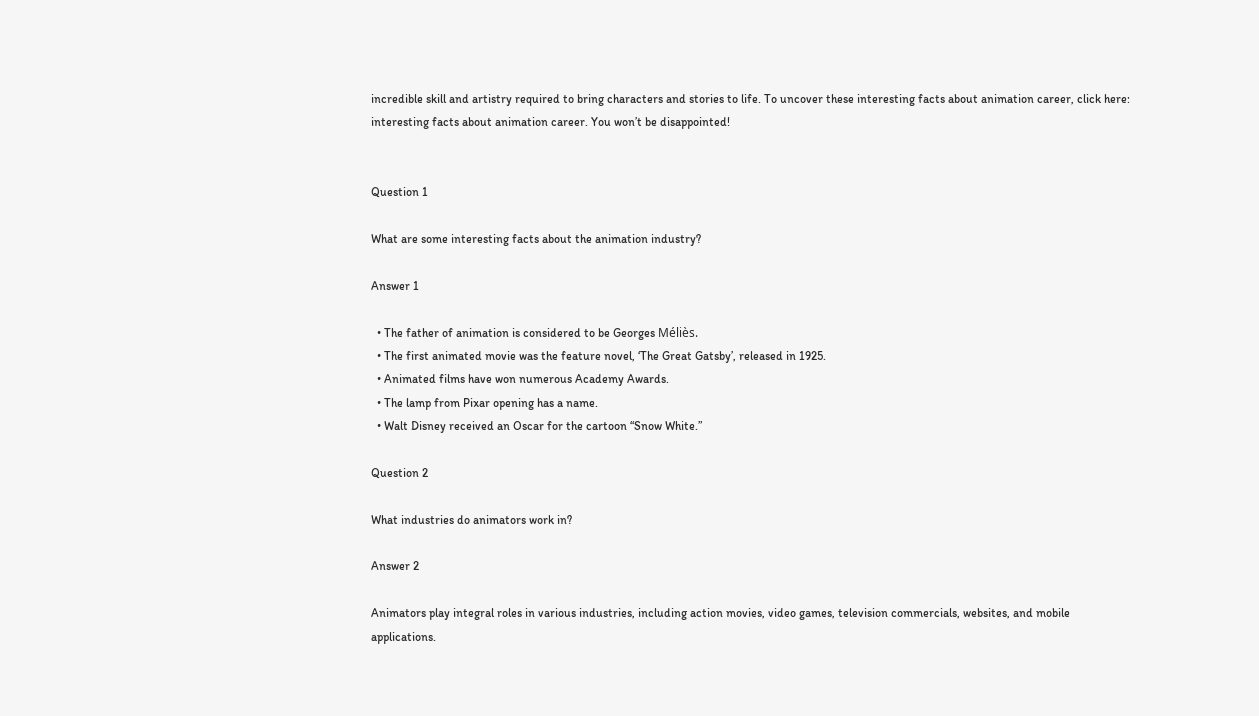incredible skill and artistry required to bring characters and stories to life. To uncover these interesting facts about animation career, click here: interesting facts about animation career. You won’t be disappointed!


Question 1

What are some interesting facts about the animation industry?

Answer 1

  • The father of animation is considered to be Georges Méliès.
  • The first animated movie was the feature novel, ‘The Great Gatsby’, released in 1925.
  • Animated films have won numerous Academy Awards.
  • The lamp from Pixar opening has a name.
  • Walt Disney received an Oscar for the cartoon “Snow White.”

Question 2

What industries do animators work in?

Answer 2

Animators play integral roles in various industries, including action movies, video games, television commercials, websites, and mobile applications.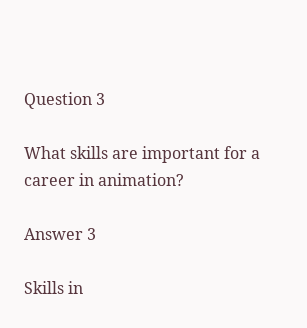Question 3

What skills are important for a career in animation?

Answer 3

Skills in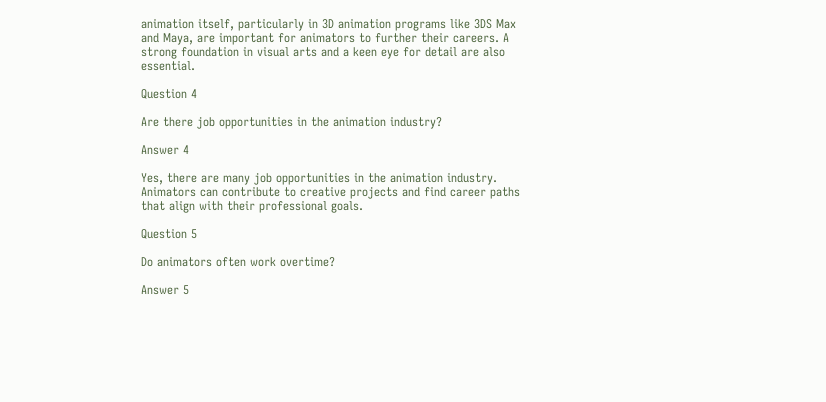animation itself, particularly in 3D animation programs like 3DS Max and Maya, are important for animators to further their careers. A strong foundation in visual arts and a keen eye for detail are also essential.

Question 4

Are there job opportunities in the animation industry?

Answer 4

Yes, there are many job opportunities in the animation industry. Animators can contribute to creative projects and find career paths that align with their professional goals.

Question 5

Do animators often work overtime?

Answer 5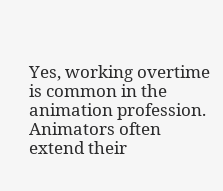Yes, working overtime is common in the animation profession. Animators often extend their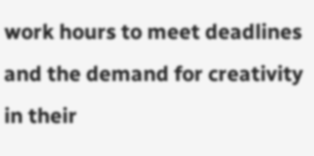work hours to meet deadlines and the demand for creativity in their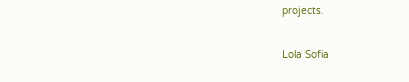projects.

Lola Sofia